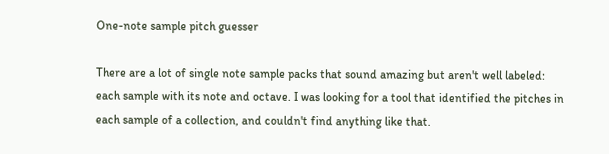One-note sample pitch guesser

There are a lot of single note sample packs that sound amazing but aren't well labeled: each sample with its note and octave. I was looking for a tool that identified the pitches in each sample of a collection, and couldn't find anything like that.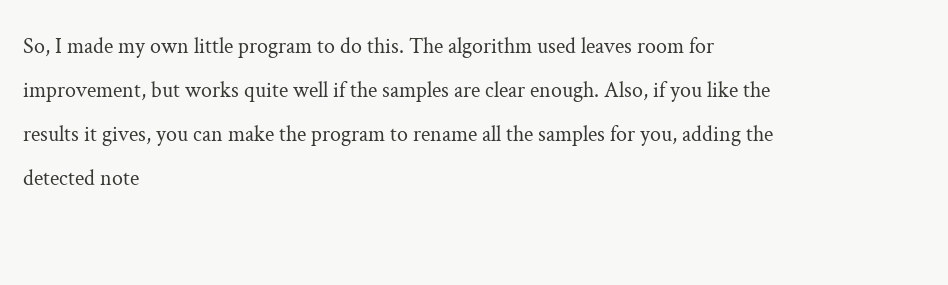So, I made my own little program to do this. The algorithm used leaves room for improvement, but works quite well if the samples are clear enough. Also, if you like the results it gives, you can make the program to rename all the samples for you, adding the detected note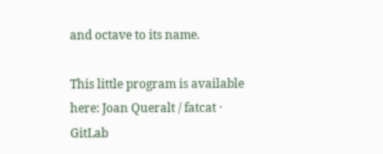and octave to its name.

This little program is available here: Joan Queralt / fatcat · GitLab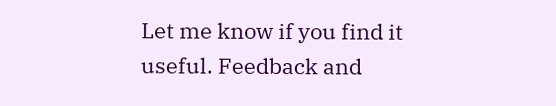Let me know if you find it useful. Feedback and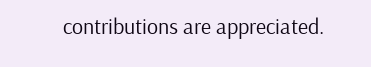contributions are appreciated.